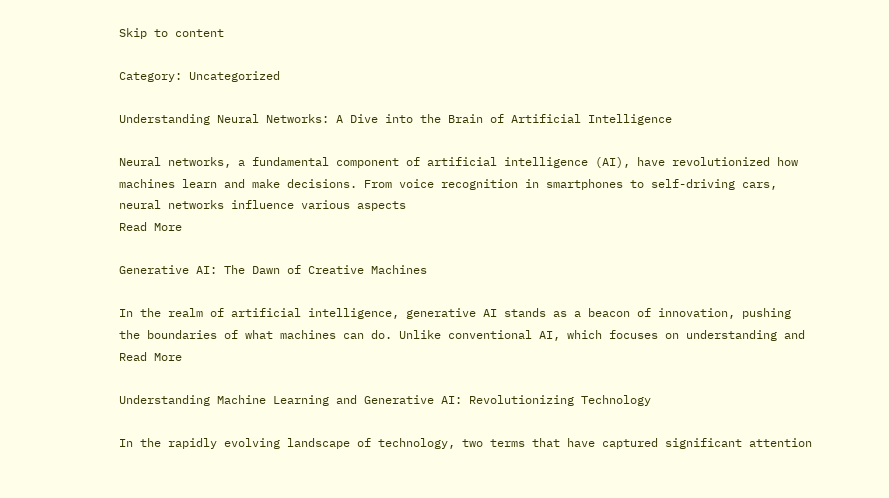Skip to content

Category: Uncategorized

Understanding Neural Networks: A Dive into the Brain of Artificial Intelligence

Neural networks, a fundamental component of artificial intelligence (AI), have revolutionized how machines learn and make decisions. From voice recognition in smartphones to self-driving cars, neural networks influence various aspects
Read More

Generative AI: The Dawn of Creative Machines

In the realm of artificial intelligence, generative AI stands as a beacon of innovation, pushing the boundaries of what machines can do. Unlike conventional AI, which focuses on understanding and
Read More

Understanding Machine Learning and Generative AI: Revolutionizing Technology

In the rapidly evolving landscape of technology, two terms that have captured significant attention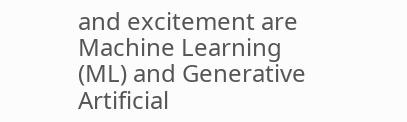and excitement are Machine Learning (ML) and Generative Artificial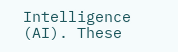Intelligence (AI). These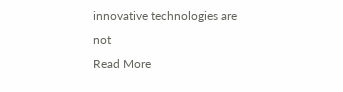innovative technologies are not
Read More